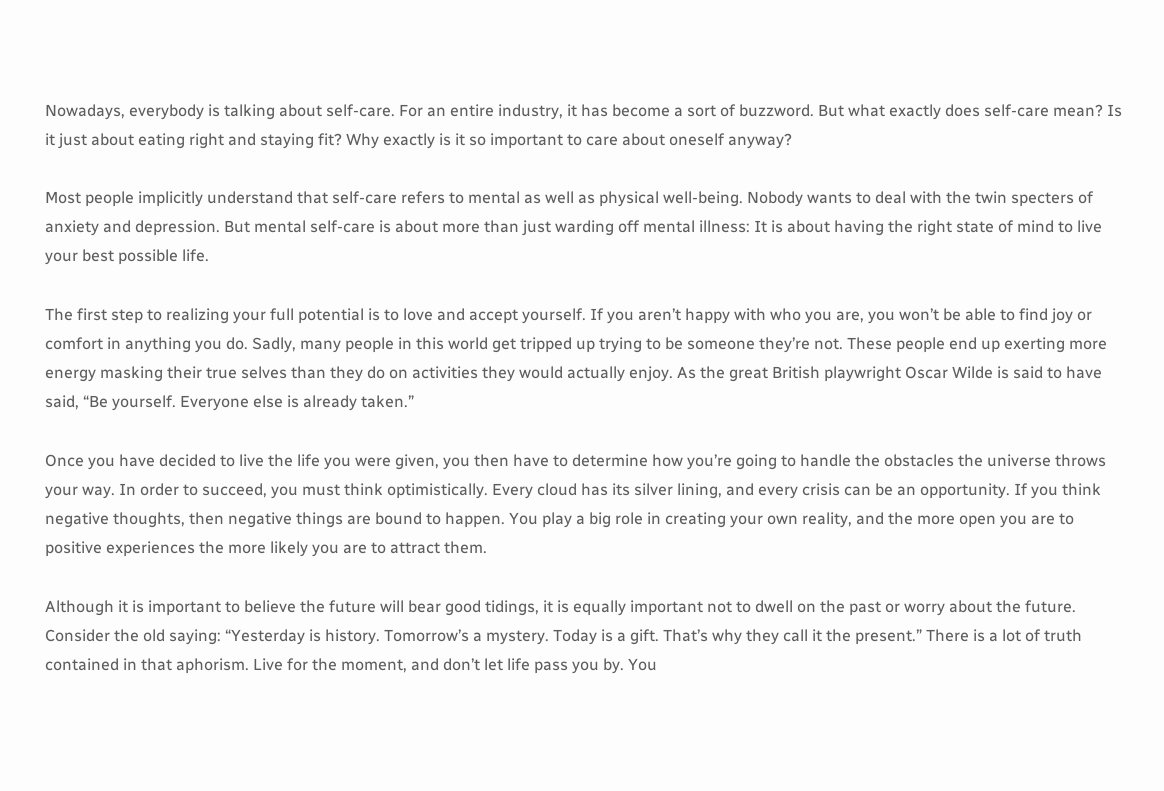Nowadays, everybody is talking about self-care. For an entire industry, it has become a sort of buzzword. But what exactly does self-care mean? Is it just about eating right and staying fit? Why exactly is it so important to care about oneself anyway?

Most people implicitly understand that self-care refers to mental as well as physical well-being. Nobody wants to deal with the twin specters of anxiety and depression. But mental self-care is about more than just warding off mental illness: It is about having the right state of mind to live your best possible life.

The first step to realizing your full potential is to love and accept yourself. If you aren’t happy with who you are, you won’t be able to find joy or comfort in anything you do. Sadly, many people in this world get tripped up trying to be someone they’re not. These people end up exerting more energy masking their true selves than they do on activities they would actually enjoy. As the great British playwright Oscar Wilde is said to have said, “Be yourself. Everyone else is already taken.”

Once you have decided to live the life you were given, you then have to determine how you’re going to handle the obstacles the universe throws your way. In order to succeed, you must think optimistically. Every cloud has its silver lining, and every crisis can be an opportunity. If you think negative thoughts, then negative things are bound to happen. You play a big role in creating your own reality, and the more open you are to positive experiences the more likely you are to attract them.

Although it is important to believe the future will bear good tidings, it is equally important not to dwell on the past or worry about the future. Consider the old saying: “Yesterday is history. Tomorrow’s a mystery. Today is a gift. That’s why they call it the present.” There is a lot of truth contained in that aphorism. Live for the moment, and don’t let life pass you by. You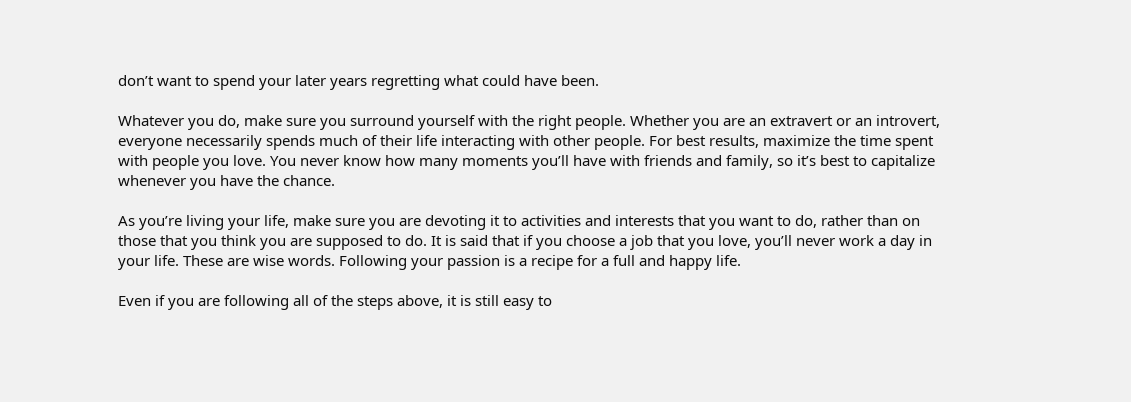don’t want to spend your later years regretting what could have been.

Whatever you do, make sure you surround yourself with the right people. Whether you are an extravert or an introvert, everyone necessarily spends much of their life interacting with other people. For best results, maximize the time spent with people you love. You never know how many moments you’ll have with friends and family, so it’s best to capitalize whenever you have the chance.

As you’re living your life, make sure you are devoting it to activities and interests that you want to do, rather than on those that you think you are supposed to do. It is said that if you choose a job that you love, you’ll never work a day in your life. These are wise words. Following your passion is a recipe for a full and happy life.

Even if you are following all of the steps above, it is still easy to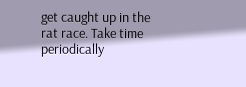get caught up in the rat race. Take time periodically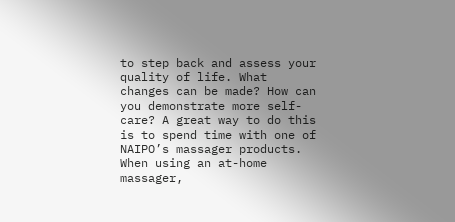to step back and assess your quality of life. What changes can be made? How can you demonstrate more self-care? A great way to do this is to spend time with one of NAIPO’s massager products. When using an at-home massager,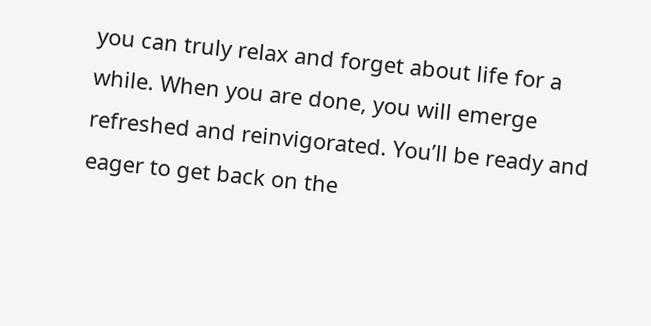you can truly relax and forget about life for a while. When you are done, you will emerge refreshed and reinvigorated. You’ll be ready and eager to get back on the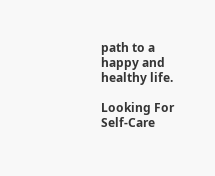path to a happy and healthy life.

Looking For Self-Care